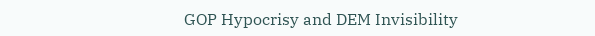GOP Hypocrisy and DEM Invisibility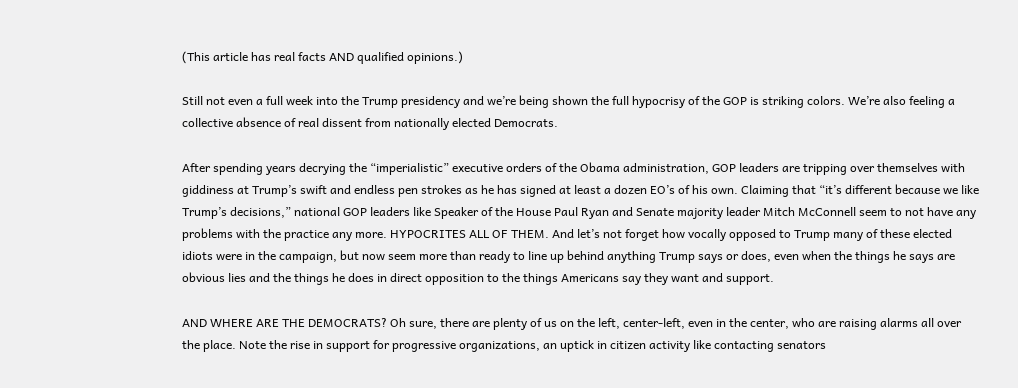(This article has real facts AND qualified opinions.)

Still not even a full week into the Trump presidency and we’re being shown the full hypocrisy of the GOP is striking colors. We’re also feeling a collective absence of real dissent from nationally elected Democrats.

After spending years decrying the “imperialistic” executive orders of the Obama administration, GOP leaders are tripping over themselves with giddiness at Trump’s swift and endless pen strokes as he has signed at least a dozen EO’s of his own. Claiming that “it’s different because we like Trump’s decisions,” national GOP leaders like Speaker of the House Paul Ryan and Senate majority leader Mitch McConnell seem to not have any problems with the practice any more. HYPOCRITES ALL OF THEM. And let’s not forget how vocally opposed to Trump many of these elected idiots were in the campaign, but now seem more than ready to line up behind anything Trump says or does, even when the things he says are obvious lies and the things he does in direct opposition to the things Americans say they want and support.

AND WHERE ARE THE DEMOCRATS? Oh sure, there are plenty of us on the left, center-left, even in the center, who are raising alarms all over the place. Note the rise in support for progressive organizations, an uptick in citizen activity like contacting senators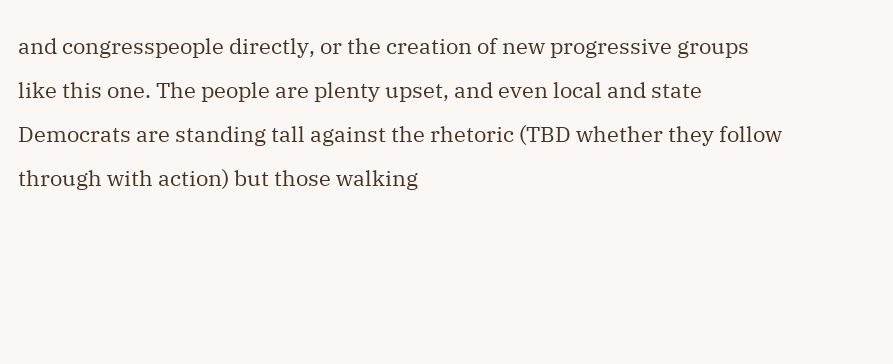and congresspeople directly, or the creation of new progressive groups like this one. The people are plenty upset, and even local and state Democrats are standing tall against the rhetoric (TBD whether they follow through with action) but those walking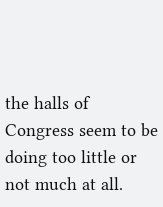the halls of Congress seem to be doing too little or not much at all.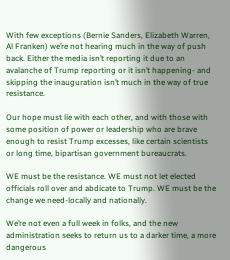With few exceptions (Bernie Sanders, Elizabeth Warren, Al Franken) we’re not hearing much in the way of push back. Either the media isn’t reporting it due to an avalanche of Trump reporting or it isn’t happening- and skipping the inauguration isn’t much in the way of true resistance.

Our hope must lie with each other, and with those with some position of power or leadership who are brave enough to resist Trump excesses, like certain scientists or long time, bipartisan government bureaucrats.

WE must be the resistance. WE must not let elected officials roll over and abdicate to Trump. WE must be the change we need-locally and nationally.

We’re not even a full week in folks, and the new administration seeks to return us to a darker time, a more dangerous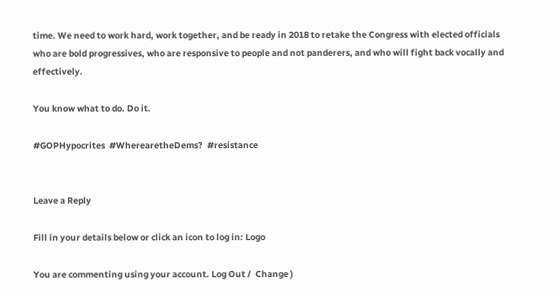time. We need to work hard, work together, and be ready in 2018 to retake the Congress with elected officials who are bold progressives, who are responsive to people and not panderers, and who will fight back vocally and effectively.

You know what to do. Do it.

#GOPHypocrites  #WherearetheDems?  #resistance


Leave a Reply

Fill in your details below or click an icon to log in: Logo

You are commenting using your account. Log Out /  Change )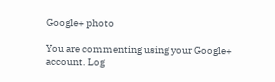Google+ photo

You are commenting using your Google+ account. Log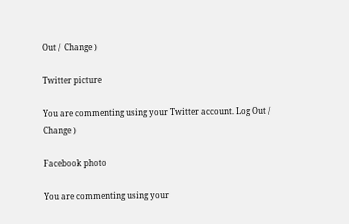Out /  Change )

Twitter picture

You are commenting using your Twitter account. Log Out /  Change )

Facebook photo

You are commenting using your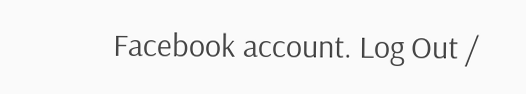Facebook account. Log Out /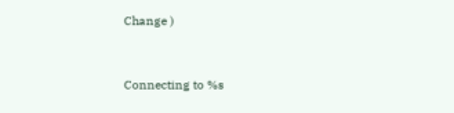Change )


Connecting to %s